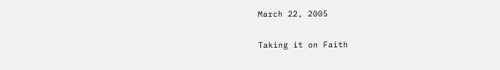March 22, 2005

Taking it on Faith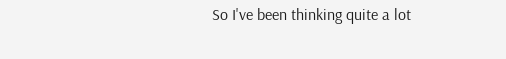So I've been thinking quite a lot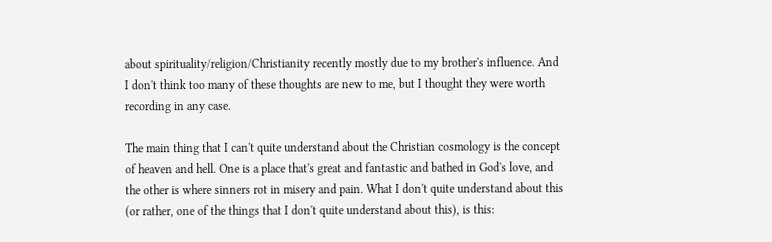about spirituality/religion/Christianity recently mostly due to my brother's influence. And I don't think too many of these thoughts are new to me, but I thought they were worth recording in any case.

The main thing that I can't quite understand about the Christian cosmology is the concept of heaven and hell. One is a place that's great and fantastic and bathed in God's love, and the other is where sinners rot in misery and pain. What I don't quite understand about this (or rather, one of the things that I don't quite understand about this), is this: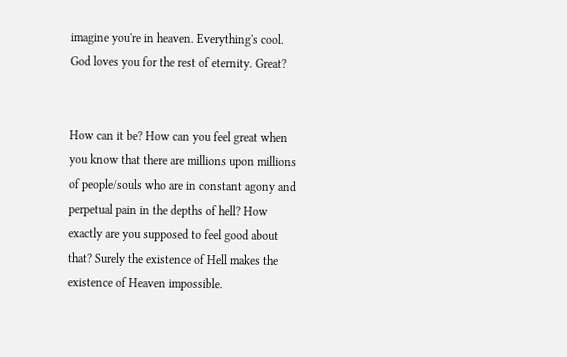imagine you're in heaven. Everything's cool. God loves you for the rest of eternity. Great?


How can it be? How can you feel great when you know that there are millions upon millions of people/souls who are in constant agony and perpetual pain in the depths of hell? How exactly are you supposed to feel good about that? Surely the existence of Hell makes the existence of Heaven impossible.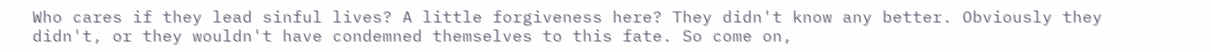Who cares if they lead sinful lives? A little forgiveness here? They didn't know any better. Obviously they didn't, or they wouldn't have condemned themselves to this fate. So come on,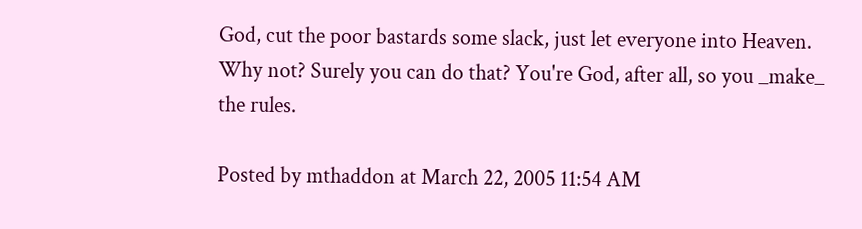God, cut the poor bastards some slack, just let everyone into Heaven. Why not? Surely you can do that? You're God, after all, so you _make_ the rules.

Posted by mthaddon at March 22, 2005 11:54 AM